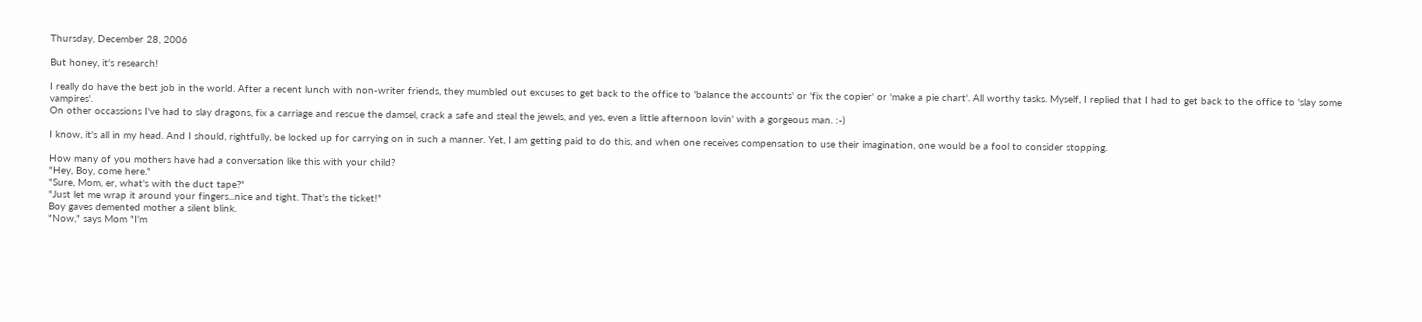Thursday, December 28, 2006

But honey, it's research!

I really do have the best job in the world. After a recent lunch with non-writer friends, they mumbled out excuses to get back to the office to 'balance the accounts' or 'fix the copier' or 'make a pie chart'. All worthy tasks. Myself, I replied that I had to get back to the office to 'slay some vampires'.
On other occassions I've had to slay dragons, fix a carriage and rescue the damsel, crack a safe and steal the jewels, and yes, even a little afternoon lovin' with a gorgeous man. :-)

I know, it's all in my head. And I should, rightfully, be locked up for carrying on in such a manner. Yet, I am getting paid to do this, and when one receives compensation to use their imagination, one would be a fool to consider stopping.

How many of you mothers have had a conversation like this with your child?
"Hey, Boy, come here."
"Sure, Mom, er, what's with the duct tape?"
"Just let me wrap it around your fingers...nice and tight. That's the ticket!"
Boy gaves demented mother a silent blink.
"Now," says Mom "I'm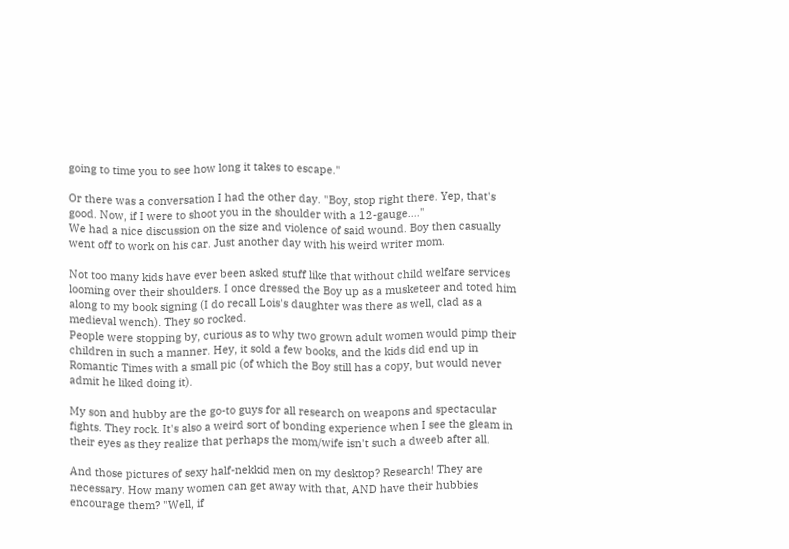going to time you to see how long it takes to escape."

Or there was a conversation I had the other day. "Boy, stop right there. Yep, that's good. Now, if I were to shoot you in the shoulder with a 12-gauge...."
We had a nice discussion on the size and violence of said wound. Boy then casually went off to work on his car. Just another day with his weird writer mom.

Not too many kids have ever been asked stuff like that without child welfare services looming over their shoulders. I once dressed the Boy up as a musketeer and toted him along to my book signing (I do recall Lois's daughter was there as well, clad as a medieval wench). They so rocked.
People were stopping by, curious as to why two grown adult women would pimp their children in such a manner. Hey, it sold a few books, and the kids did end up in Romantic Times with a small pic (of which the Boy still has a copy, but would never admit he liked doing it).

My son and hubby are the go-to guys for all research on weapons and spectacular fights. They rock. It's also a weird sort of bonding experience when I see the gleam in their eyes as they realize that perhaps the mom/wife isn't such a dweeb after all.

And those pictures of sexy half-nekkid men on my desktop? Research! They are necessary. How many women can get away with that, AND have their hubbies encourage them? "Well, if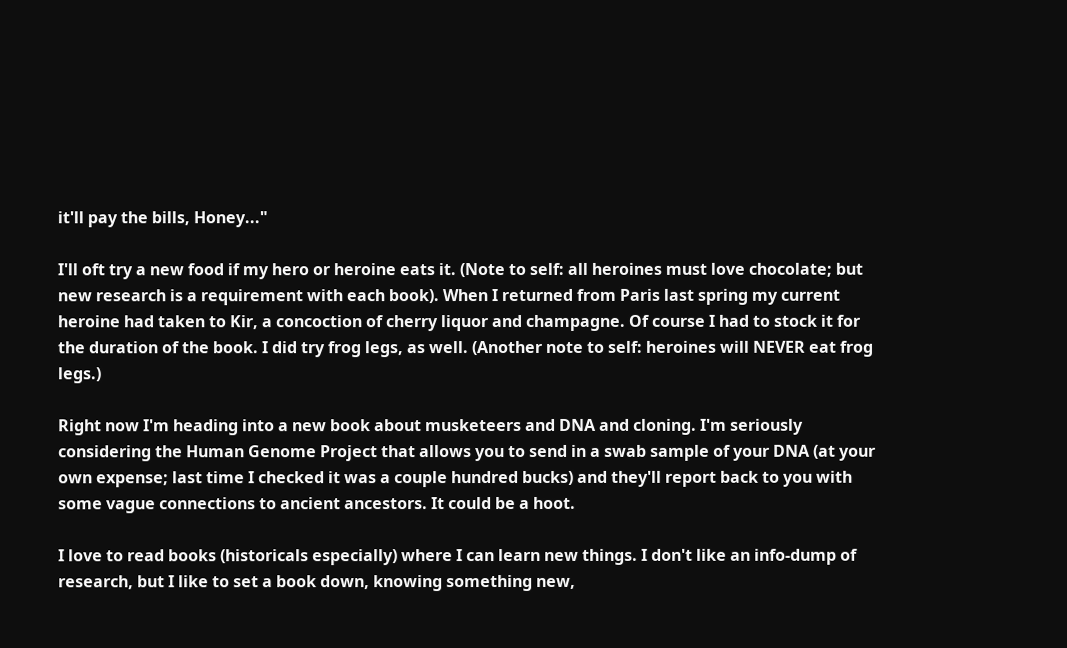it'll pay the bills, Honey..."

I'll oft try a new food if my hero or heroine eats it. (Note to self: all heroines must love chocolate; but new research is a requirement with each book). When I returned from Paris last spring my current heroine had taken to Kir, a concoction of cherry liquor and champagne. Of course I had to stock it for the duration of the book. I did try frog legs, as well. (Another note to self: heroines will NEVER eat frog legs.)

Right now I'm heading into a new book about musketeers and DNA and cloning. I'm seriously considering the Human Genome Project that allows you to send in a swab sample of your DNA (at your own expense; last time I checked it was a couple hundred bucks) and they'll report back to you with some vague connections to ancient ancestors. It could be a hoot.

I love to read books (historicals especially) where I can learn new things. I don't like an info-dump of research, but I like to set a book down, knowing something new,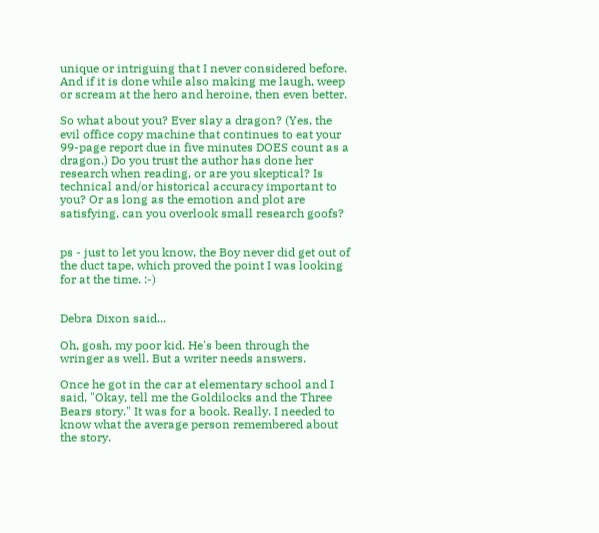unique or intriguing that I never considered before. And if it is done while also making me laugh, weep or scream at the hero and heroine, then even better.

So what about you? Ever slay a dragon? (Yes, the evil office copy machine that continues to eat your 99-page report due in five minutes DOES count as a dragon.) Do you trust the author has done her research when reading, or are you skeptical? Is technical and/or historical accuracy important to you? Or as long as the emotion and plot are satisfying, can you overlook small research goofs?


ps - just to let you know, the Boy never did get out of the duct tape, which proved the point I was looking for at the time. :-)


Debra Dixon said...

Oh, gosh, my poor kid. He's been through the wringer as well. But a writer needs answers.

Once he got in the car at elementary school and I said, "Okay, tell me the Goldilocks and the Three Bears story." It was for a book. Really. I needed to know what the average person remembered about the story.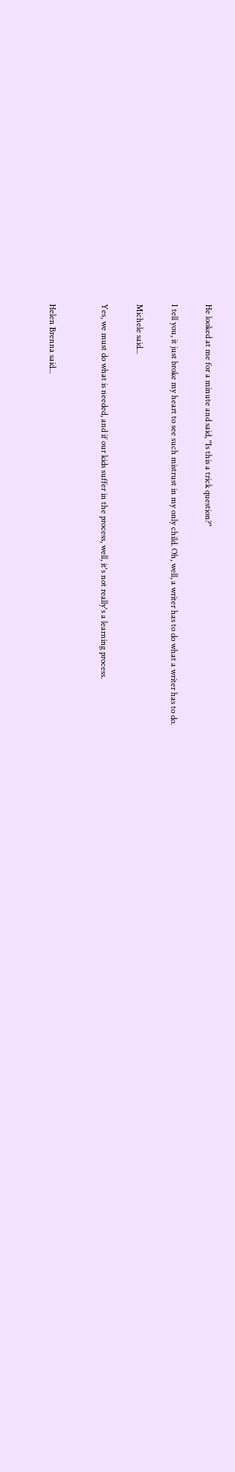He looked at me for a minute and said, "Is this a trick question?"

I tell you, it just broke my heart to see such mistrust in my only child. Oh, well, a writer has to do what a writer has to do.

Michele said...

Yes, we must do what is needed, and if our kids suffer in the process, well, it's not really's a learning process.


Helen Brenna said...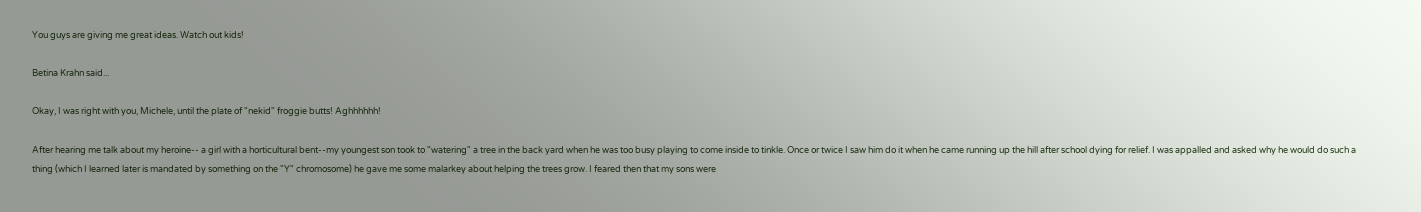You guys are giving me great ideas. Watch out kids!

Betina Krahn said...

Okay, I was right with you, Michele, until the plate of "nekid" froggie butts! Aghhhhhh!

After hearing me talk about my heroine-- a girl with a horticultural bent--my youngest son took to "watering" a tree in the back yard when he was too busy playing to come inside to tinkle. Once or twice I saw him do it when he came running up the hill after school dying for relief. I was appalled and asked why he would do such a thing (which I learned later is mandated by something on the "Y" chromosome) he gave me some malarkey about helping the trees grow. I feared then that my sons were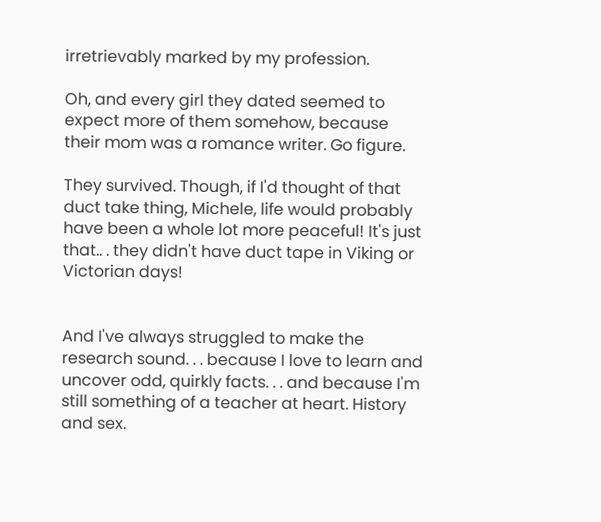irretrievably marked by my profession.

Oh, and every girl they dated seemed to expect more of them somehow, because their mom was a romance writer. Go figure.

They survived. Though, if I'd thought of that duct take thing, Michele, life would probably have been a whole lot more peaceful! It's just that.. . they didn't have duct tape in Viking or Victorian days!


And I've always struggled to make the research sound. . . because I love to learn and uncover odd, quirkly facts. . . and because I'm still something of a teacher at heart. History and sex.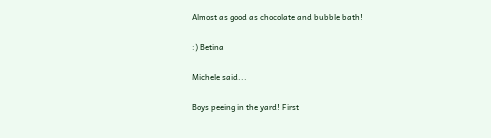Almost as good as chocolate and bubble bath!

:) Betina

Michele said...

Boys peeing in the yard! First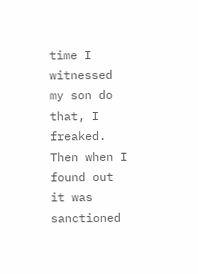time I witnessed my son do that, I freaked. Then when I found out it was sanctioned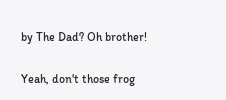by The Dad? Oh brother!

Yeah, don't those frog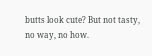butts look cute? But not tasty, no way, no how.